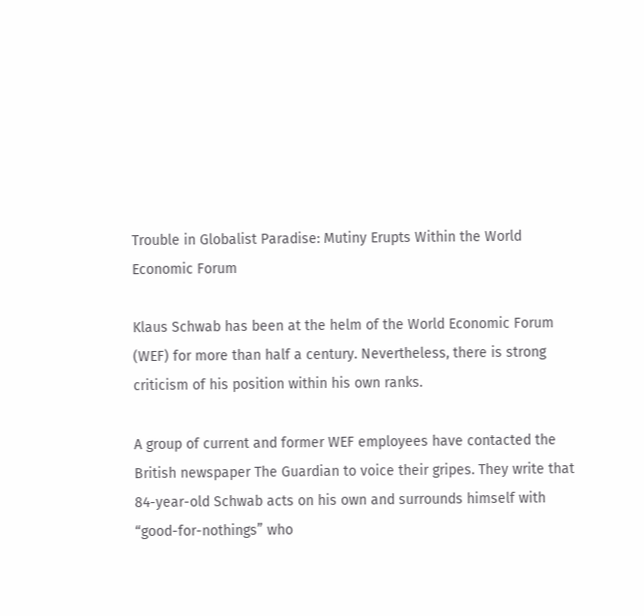Trouble in Globalist Paradise: Mutiny Erupts Within the World Economic Forum

Klaus Schwab has been at the helm of the World Economic Forum (WEF) for more than half a century. Nevertheless, there is strong criticism of his position within his own ranks.

A group of current and former WEF employees have contacted the British newspaper The Guardian to voice their gripes. They write that 84-year-old Schwab acts on his own and surrounds himself with “good-for-nothings” who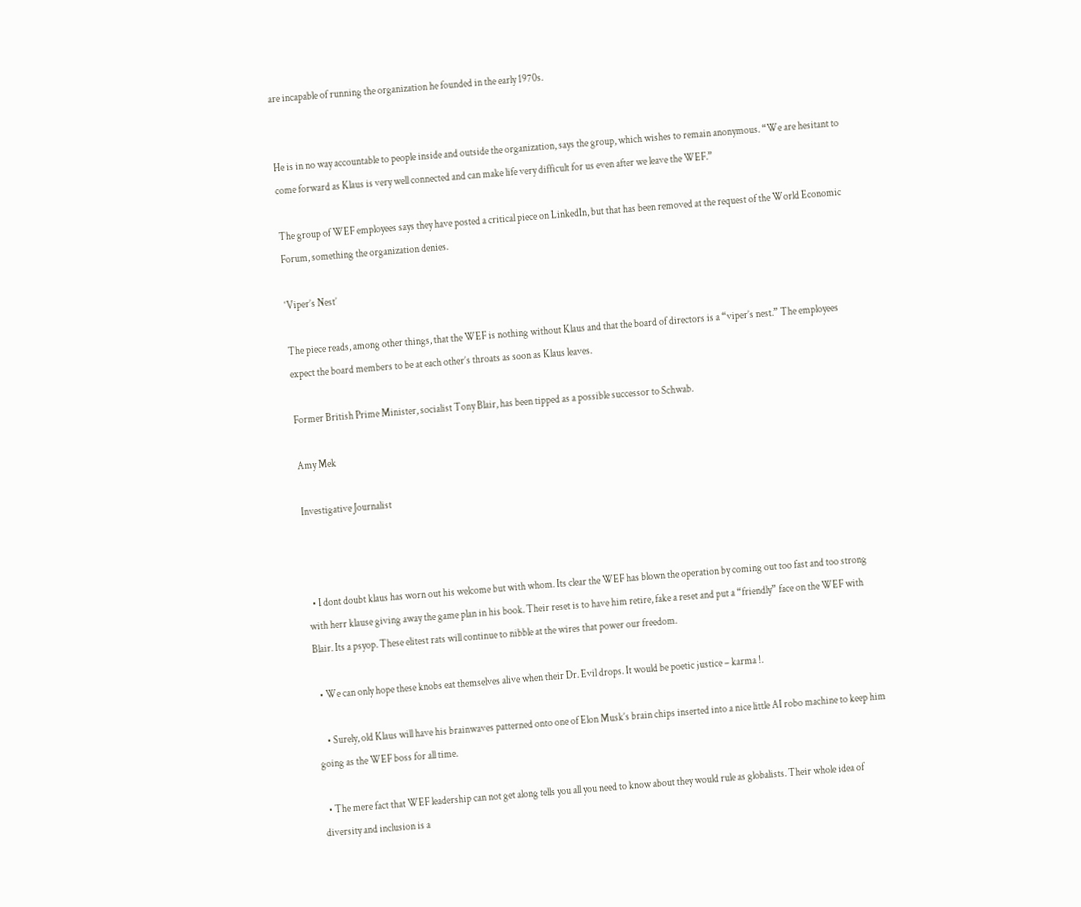are incapable of running the organization he founded in the early 1970s.


He is in no way accountable to people inside and outside the organization, says the group, which wishes to remain anonymous. “We are hesitant to come forward as Klaus is very well connected and can make life very difficult for us even after we leave the WEF.”

The group of WEF employees says they have posted a critical piece on LinkedIn, but that has been removed at the request of the World Economic Forum, something the organization denies.

‘Viper’s Nest’

The piece reads, among other things, that the WEF is nothing without Klaus and that the board of directors is a “viper’s nest.” The employees expect the board members to be at each other’s throats as soon as Klaus leaves.

Former British Prime Minister, socialist Tony Blair, has been tipped as a possible successor to Schwab.

Amy Mek

Investigative Journalist



  • I dont doubt klaus has worn out his welcome but with whom. Its clear the WEF has blown the operation by coming out too fast and too strong with herr klause giving away the game plan in his book. Their reset is to have him retire, fake a reset and put a “friendly” face on the WEF with Blair. Its a psyop. These elitest rats will continue to nibble at the wires that power our freedom.

  • We can only hope these knobs eat themselves alive when their Dr. Evil drops. It would be poetic justice – karma !.

    • Surely, old Klaus will have his brainwaves patterned onto one of Elon Musk’s brain chips inserted into a nice little AI robo machine to keep him going as the WEF boss for all time.

  • The mere fact that WEF leadership can not get along tells you all you need to know about they would rule as globalists. Their whole idea of diversity and inclusion is a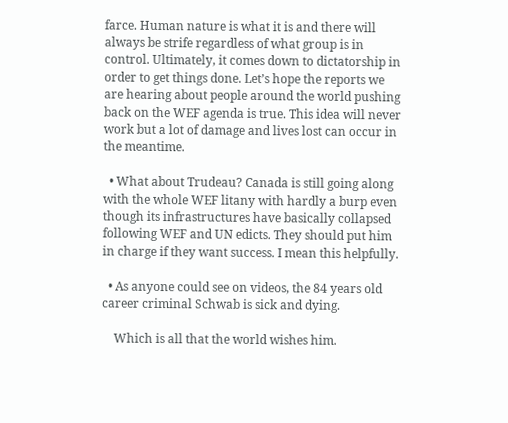farce. Human nature is what it is and there will always be strife regardless of what group is in control. Ultimately, it comes down to dictatorship in order to get things done. Let’s hope the reports we are hearing about people around the world pushing back on the WEF agenda is true. This idea will never work but a lot of damage and lives lost can occur in the meantime.

  • What about Trudeau? Canada is still going along with the whole WEF litany with hardly a burp even though its infrastructures have basically collapsed following WEF and UN edicts. They should put him in charge if they want success. I mean this helpfully.

  • As anyone could see on videos, the 84 years old career criminal Schwab is sick and dying.

    Which is all that the world wishes him.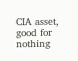CIA asset, good for nothing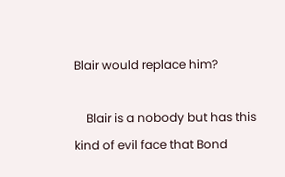Blair would replace him?

    Blair is a nobody but has this kind of evil face that Bond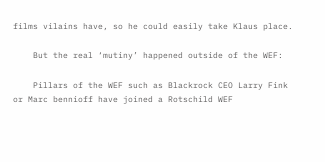films vilains have, so he could easily take Klaus place.

    But the real ‘mutiny’ happened outside of the WEF:

    Pillars of the WEF such as Blackrock CEO Larry Fink or Marc bennioff have joined a Rotschild WEF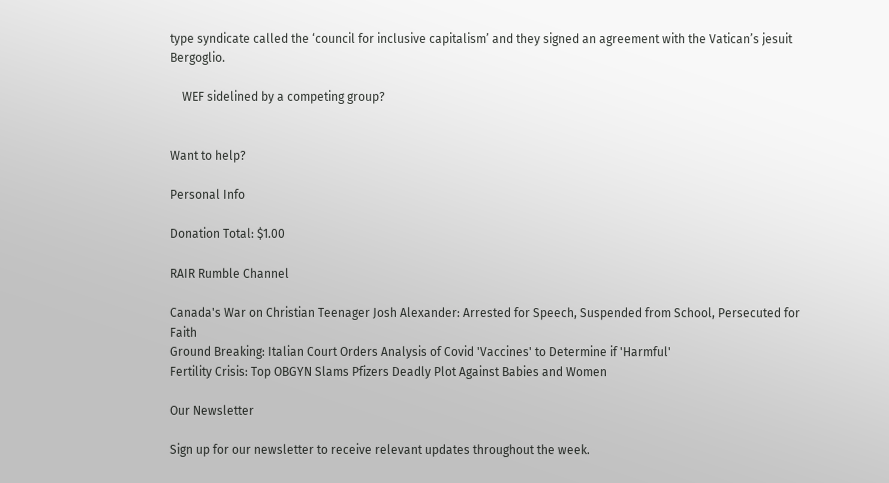type syndicate called the ‘council for inclusive capitalism’ and they signed an agreement with the Vatican’s jesuit Bergoglio.

    WEF sidelined by a competing group?


Want to help?

Personal Info

Donation Total: $1.00

RAIR Rumble Channel

Canada's War on Christian Teenager Josh Alexander: Arrested for Speech, Suspended from School, Persecuted for Faith
Ground Breaking: Italian Court Orders Analysis of Covid 'Vaccines' to Determine if 'Harmful'
Fertility Crisis: Top OBGYN Slams Pfizers Deadly Plot Against Babies and Women

Our Newsletter

Sign up for our newsletter to receive relevant updates throughout the week.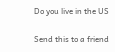Do you live in the US

Send this to a friend